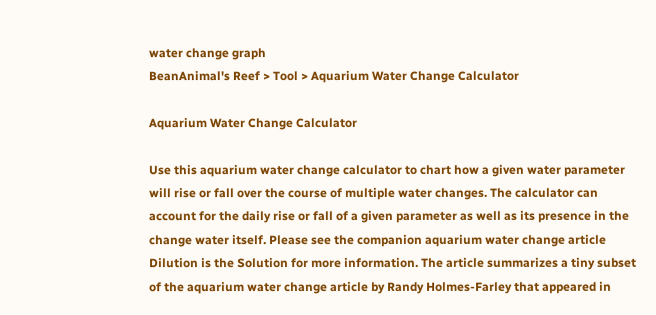water change graph
BeanAnimal's Reef > Tool > Aquarium Water Change Calculator

Aquarium Water Change Calculator

Use this aquarium water change calculator to chart how a given water parameter will rise or fall over the course of multiple water changes. The calculator can account for the daily rise or fall of a given parameter as well as its presence in the change water itself. Please see the companion aquarium water change article Dilution is the Solution for more information. The article summarizes a tiny subset of the aquarium water change article by Randy Holmes-Farley that appeared in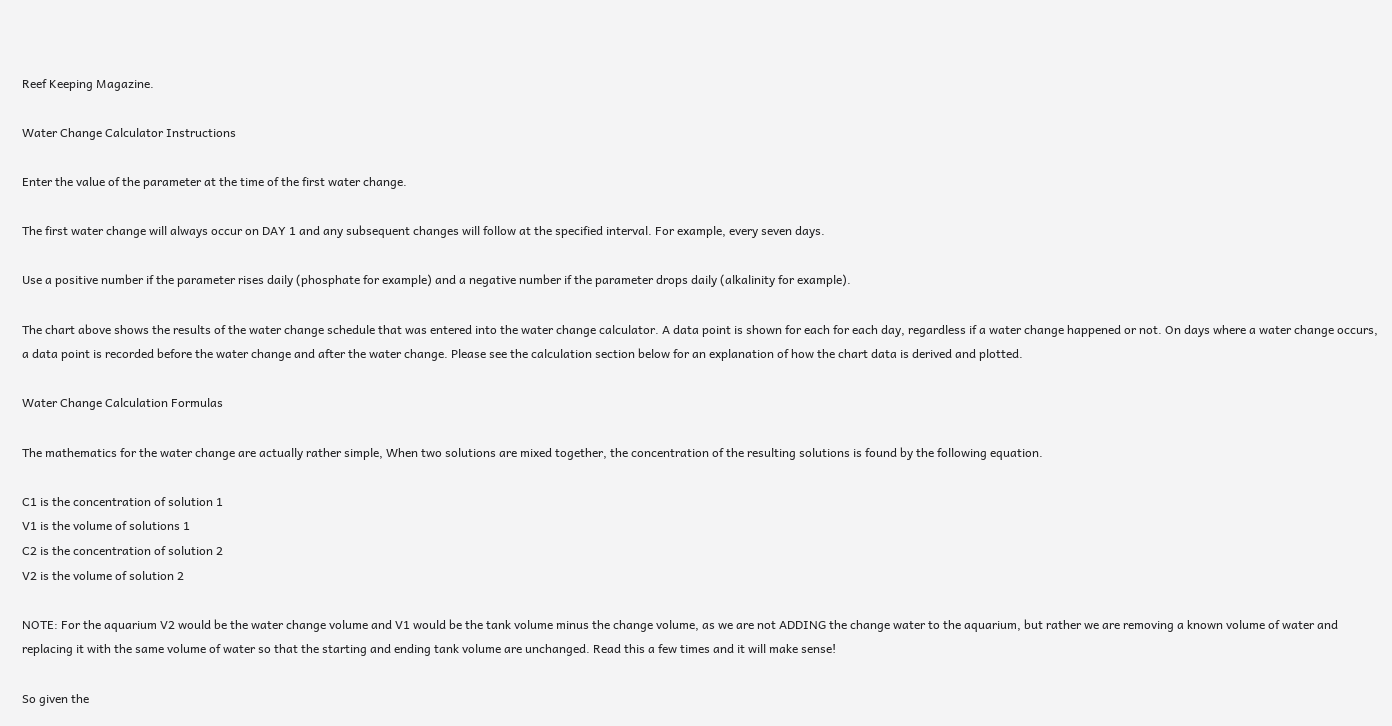Reef Keeping Magazine.

Water Change Calculator Instructions

Enter the value of the parameter at the time of the first water change.

The first water change will always occur on DAY 1 and any subsequent changes will follow at the specified interval. For example, every seven days.

Use a positive number if the parameter rises daily (phosphate for example) and a negative number if the parameter drops daily (alkalinity for example).

The chart above shows the results of the water change schedule that was entered into the water change calculator. A data point is shown for each for each day, regardless if a water change happened or not. On days where a water change occurs, a data point is recorded before the water change and after the water change. Please see the calculation section below for an explanation of how the chart data is derived and plotted.

Water Change Calculation Formulas

The mathematics for the water change are actually rather simple, When two solutions are mixed together, the concentration of the resulting solutions is found by the following equation.

C1 is the concentration of solution 1
V1 is the volume of solutions 1
C2 is the concentration of solution 2
V2 is the volume of solution 2

NOTE: For the aquarium V2 would be the water change volume and V1 would be the tank volume minus the change volume, as we are not ADDING the change water to the aquarium, but rather we are removing a known volume of water and replacing it with the same volume of water so that the starting and ending tank volume are unchanged. Read this a few times and it will make sense!

So given the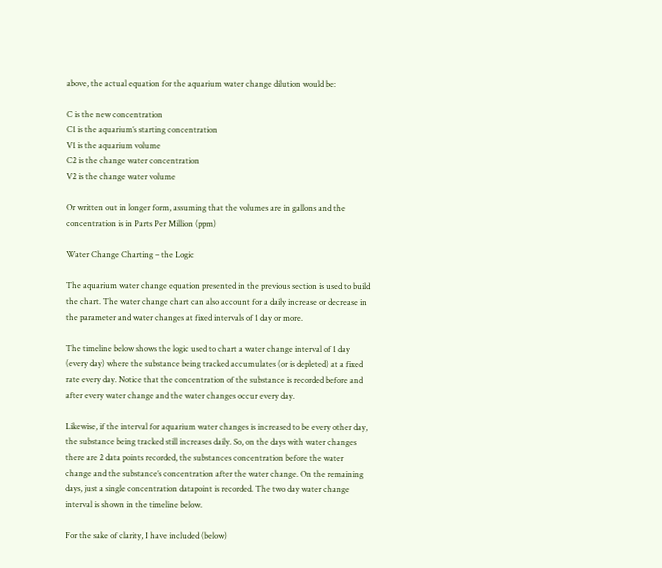above, the actual equation for the aquarium water change dilution would be:

C is the new concentration
C1 is the aquarium’s starting concentration
V1 is the aquarium volume
C2 is the change water concentration
V2 is the change water volume

Or written out in longer form, assuming that the volumes are in gallons and the concentration is in Parts Per Million (ppm)

Water Change Charting – the Logic

The aquarium water change equation presented in the previous section is used to build the chart. The water change chart can also account for a daily increase or decrease in the parameter and water changes at fixed intervals of 1 day or more.

The timeline below shows the logic used to chart a water change interval of 1 day (every day) where the substance being tracked accumulates (or is depleted) at a fixed rate every day. Notice that the concentration of the substance is recorded before and after every water change and the water changes occur every day.

Likewise, if the interval for aquarium water changes is increased to be every other day, the substance being tracked still increases daily. So, on the days with water changes there are 2 data points recorded, the substances concentration before the water change and the substance’s concentration after the water change. On the remaining days, just a single concentration datapoint is recorded. The two day water change interval is shown in the timeline below.

For the sake of clarity, I have included (below)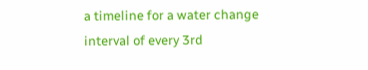a timeline for a water change interval of every 3rd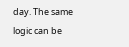day. The same logic can be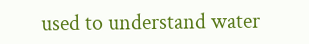used to understand water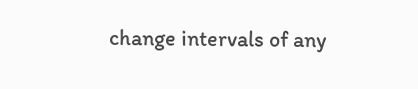change intervals of any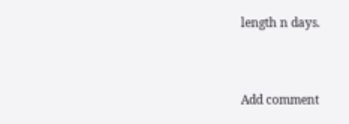length n days.


Add comment